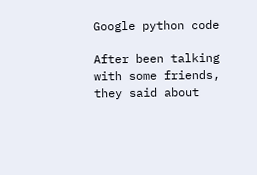Google python code

After been talking with some friends, they said about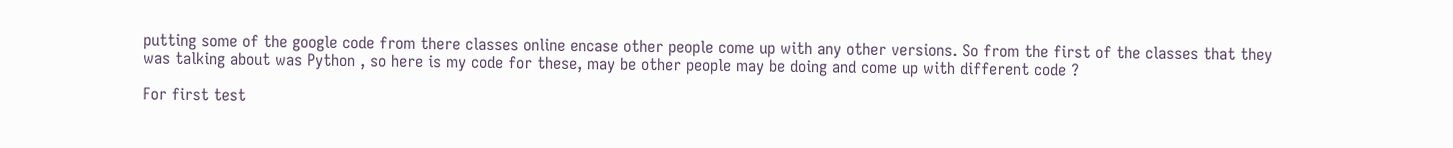putting some of the google code from there classes online encase other people come up with any other versions. So from the first of the classes that they was talking about was Python , so here is my code for these, may be other people may be doing and come up with different code ?

For first test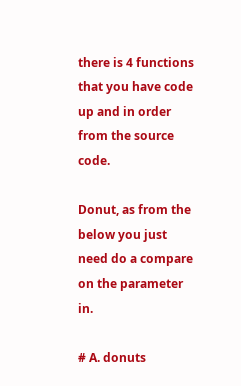there is 4 functions that you have code up and in order from the source code.

Donut, as from the below you just need do a compare on the parameter in.

# A. donuts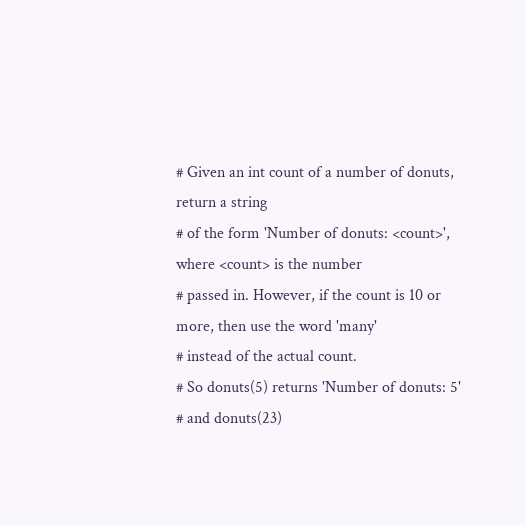# Given an int count of a number of donuts, return a string
# of the form 'Number of donuts: <count>', where <count> is the number
# passed in. However, if the count is 10 or more, then use the word 'many'
# instead of the actual count.
# So donuts(5) returns 'Number of donuts: 5'
# and donuts(23)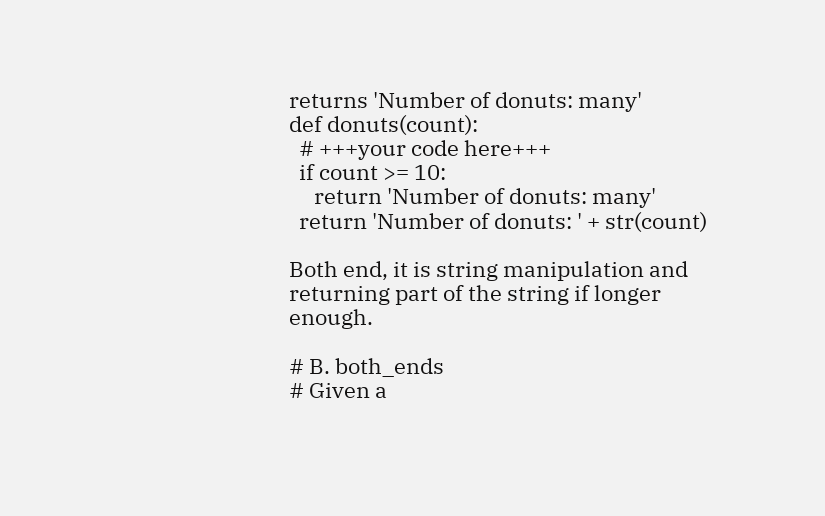returns 'Number of donuts: many'
def donuts(count):
  # +++your code here+++
  if count >= 10:
     return 'Number of donuts: many'
  return 'Number of donuts: ' + str(count)

Both end, it is string manipulation and returning part of the string if longer enough.

# B. both_ends
# Given a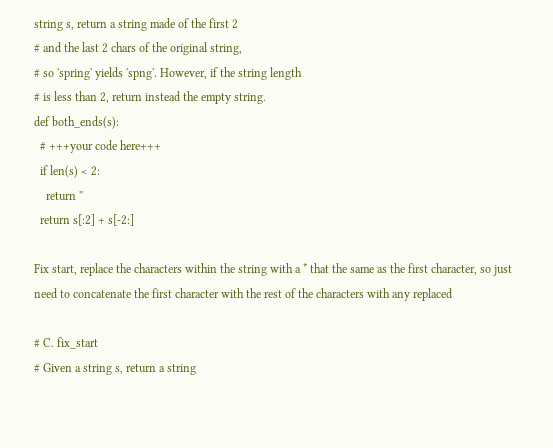string s, return a string made of the first 2
# and the last 2 chars of the original string,
# so 'spring' yields 'spng'. However, if the string length
# is less than 2, return instead the empty string.
def both_ends(s):
  # +++your code here+++
  if len(s) < 2:
    return ''
  return s[:2] + s[-2:]

Fix start, replace the characters within the string with a * that the same as the first character, so just need to concatenate the first character with the rest of the characters with any replaced

# C. fix_start
# Given a string s, return a string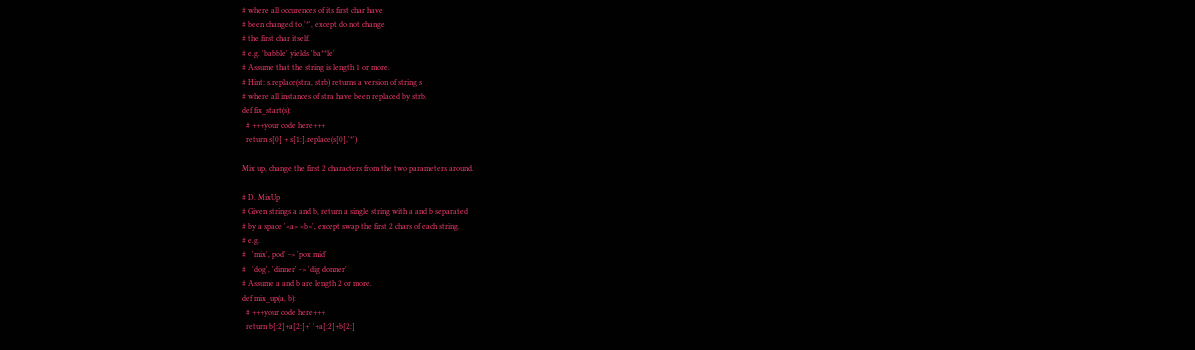# where all occurences of its first char have
# been changed to '*', except do not change
# the first char itself.
# e.g. 'babble' yields 'ba**le'
# Assume that the string is length 1 or more.
# Hint: s.replace(stra, strb) returns a version of string s
# where all instances of stra have been replaced by strb.
def fix_start(s):
  # +++your code here+++
  return s[0] + s[1:].replace(s[0],'*')

Mix up, change the first 2 characters from the two parameters around.

# D. MixUp
# Given strings a and b, return a single string with a and b separated
# by a space '<a> <b>', except swap the first 2 chars of each string.
# e.g.
#   'mix', pod' -> 'pox mid'
#   'dog', 'dinner' -> 'dig donner'
# Assume a and b are length 2 or more.
def mix_up(a, b):
  # +++your code here+++
  return b[:2]+a[2:]+' '+a[:2]+b[2:]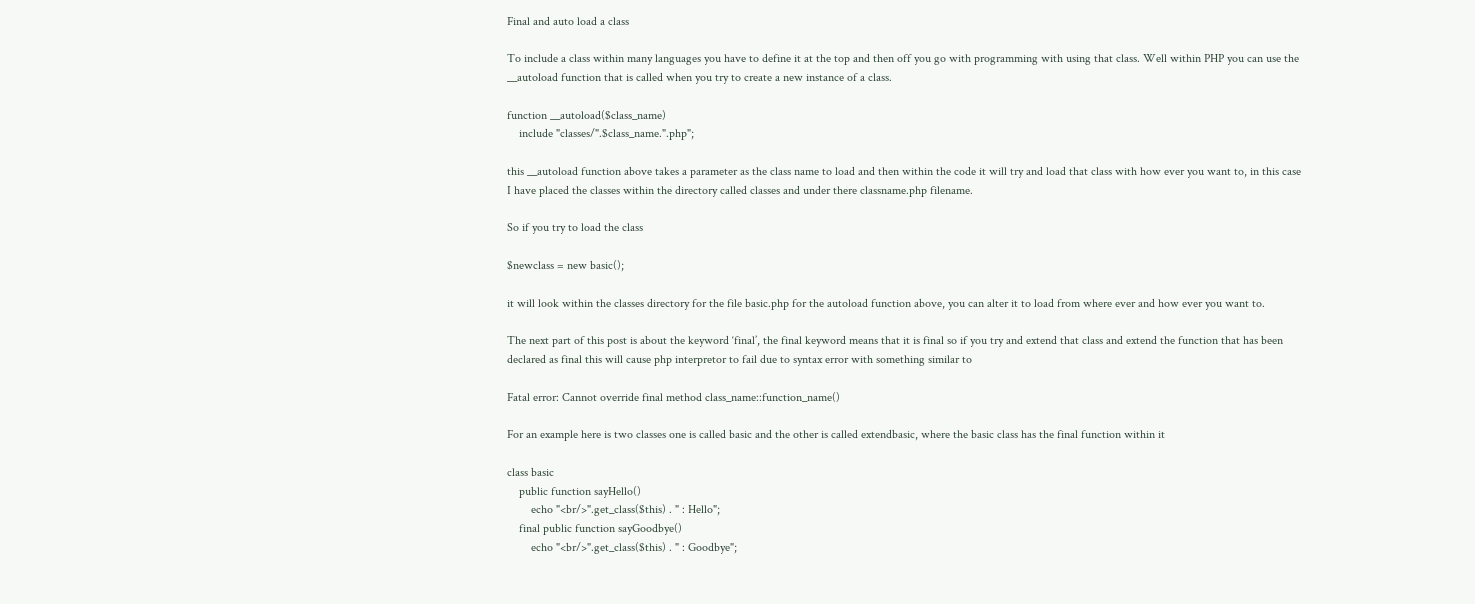Final and auto load a class

To include a class within many languages you have to define it at the top and then off you go with programming with using that class. Well within PHP you can use the __autoload function that is called when you try to create a new instance of a class.

function __autoload($class_name)
    include "classes/".$class_name.".php";

this __autoload function above takes a parameter as the class name to load and then within the code it will try and load that class with how ever you want to, in this case I have placed the classes within the directory called classes and under there classname.php filename.

So if you try to load the class

$newclass = new basic();

it will look within the classes directory for the file basic.php for the autoload function above, you can alter it to load from where ever and how ever you want to.

The next part of this post is about the keyword ‘final’, the final keyword means that it is final so if you try and extend that class and extend the function that has been declared as final this will cause php interpretor to fail due to syntax error with something similar to

Fatal error: Cannot override final method class_name::function_name()

For an example here is two classes one is called basic and the other is called extendbasic, where the basic class has the final function within it

class basic
    public function sayHello()
        echo "<br/>".get_class($this) . " : Hello";
    final public function sayGoodbye()
        echo "<br/>".get_class($this) . " : Goodbye";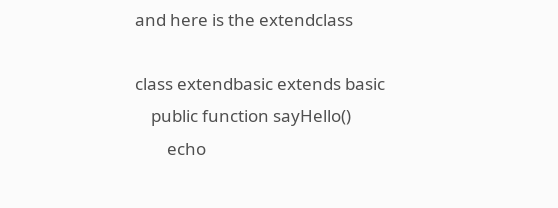and here is the extendclass

class extendbasic extends basic
    public function sayHello()
        echo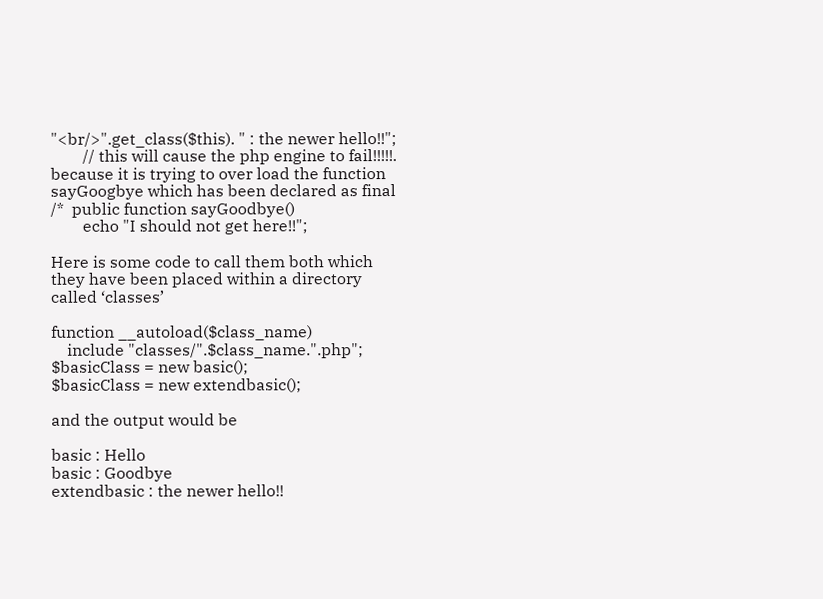"<br/>".get_class($this). " : the newer hello!!";
        // this will cause the php engine to fail!!!!!. because it is trying to over load the function sayGoogbye which has been declared as final
/*  public function sayGoodbye()
        echo "I should not get here!!";

Here is some code to call them both which they have been placed within a directory called ‘classes’

function __autoload($class_name)
    include "classes/".$class_name.".php";
$basicClass = new basic();
$basicClass = new extendbasic();

and the output would be

basic : Hello
basic : Goodbye
extendbasic : the newer hello!!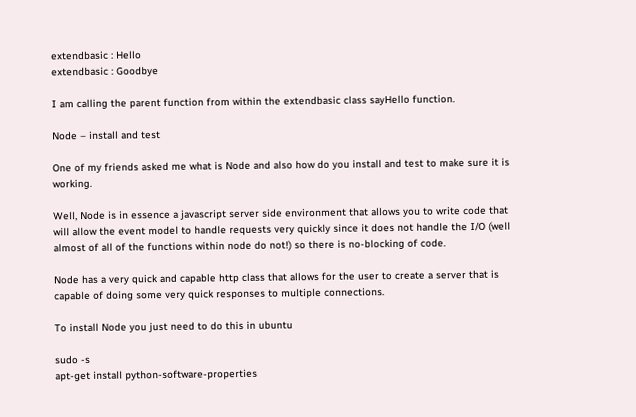extendbasic : Hello
extendbasic : Goodbye

I am calling the parent function from within the extendbasic class sayHello function.

Node – install and test

One of my friends asked me what is Node and also how do you install and test to make sure it is working.

Well, Node is in essence a javascript server side environment that allows you to write code that will allow the event model to handle requests very quickly since it does not handle the I/O (well almost of all of the functions within node do not!) so there is no-blocking of code.

Node has a very quick and capable http class that allows for the user to create a server that is capable of doing some very quick responses to multiple connections.

To install Node you just need to do this in ubuntu

sudo -s
apt-get install python-software-properties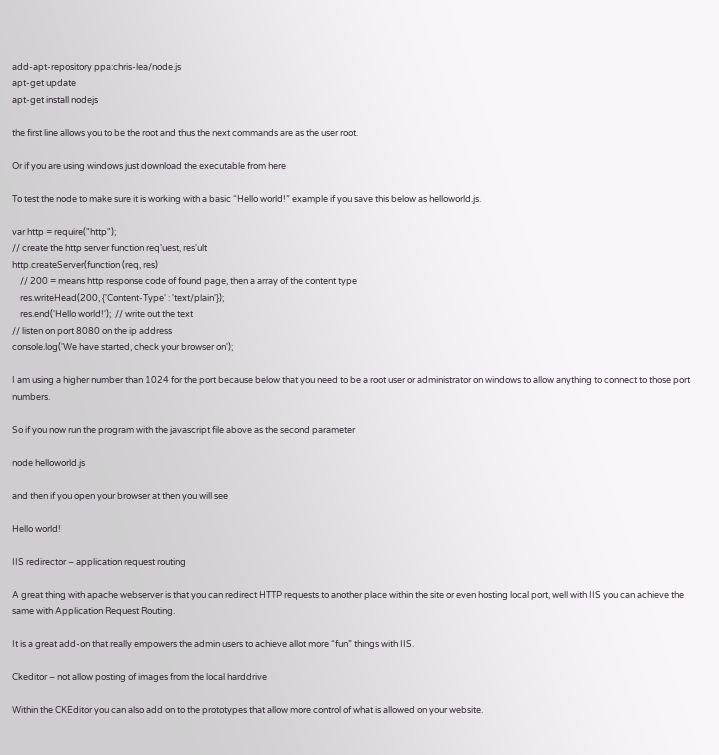add-apt-repository ppa:chris-lea/node.js
apt-get update
apt-get install nodejs

the first line allows you to be the root and thus the next commands are as the user root.

Or if you are using windows just download the executable from here

To test the node to make sure it is working with a basic “Hello world!” example if you save this below as helloworld.js.

var http = require("http");
// create the http server function req'uest, res'ult
http.createServer(function (req, res)
    // 200 = means http response code of found page, then a array of the content type
    res.writeHead(200, {'Content-Type' : 'text/plain'});
    res.end('Hello world!');  // write out the text
// listen on port 8080 on the ip address
console.log('We have started, check your browser on');

I am using a higher number than 1024 for the port because below that you need to be a root user or administrator on windows to allow anything to connect to those port numbers.

So if you now run the program with the javascript file above as the second parameter

node helloworld.js

and then if you open your browser at then you will see

Hello world!

IIS redirector – application request routing

A great thing with apache webserver is that you can redirect HTTP requests to another place within the site or even hosting local port, well with IIS you can achieve the same with Application Request Routing.

It is a great add-on that really empowers the admin users to achieve allot more “fun” things with IIS.

Ckeditor – not allow posting of images from the local harddrive

Within the CKEditor you can also add on to the prototypes that allow more control of what is allowed on your website.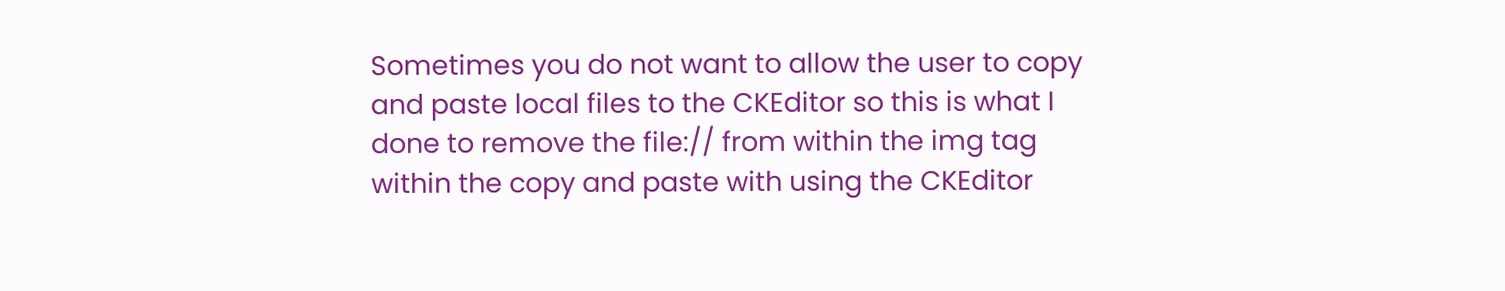Sometimes you do not want to allow the user to copy and paste local files to the CKEditor so this is what I done to remove the file:// from within the img tag within the copy and paste with using the CKEditor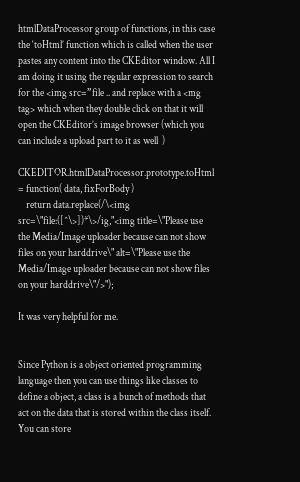htmlDataProcessor group of functions, in this case the ‘toHtml’ function which is called when the user pastes any content into the CKEditor window. All I am doing it using the regular expression to search for the <img src=”file .. and replace with a <mg tag> which when they double click on that it will open the CKEditor’s image browser (which you can include a upload part to it as well  )

CKEDITOR.htmlDataProcessor.prototype.toHtml = function( data, fixForBody )
    return data.replace(/\<img src=\"file:([^\>])*\>/ig,"<img title=\"Please use the Media/Image uploader because can not show files on your harddrive\" alt=\"Please use the Media/Image uploader because can not show files on your harddrive\"/>");

It was very helpful for me.


Since Python is a object oriented programming language then you can use things like classes to define a object, a class is a bunch of methods that act on the data that is stored within the class itself. You can store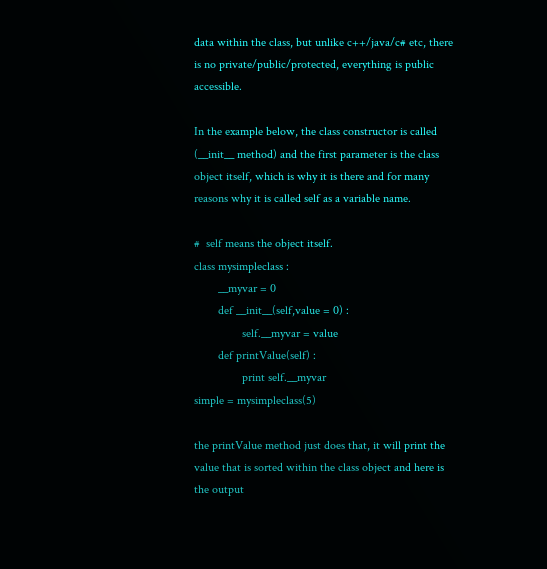data within the class, but unlike c++/java/c# etc, there is no private/public/protected, everything is public accessible.

In the example below, the class constructor is called (__init__ method) and the first parameter is the class object itself, which is why it is there and for many reasons why it is called self as a variable name.

#  self means the object itself.
class mysimpleclass :
        __myvar = 0
        def __init__(self,value = 0) :
                self.__myvar = value
        def printValue(self) :
                print self.__myvar
simple = mysimpleclass(5)

the printValue method just does that, it will print the value that is sorted within the class object and here is the output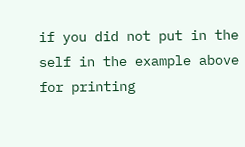if you did not put in the self in the example above for printing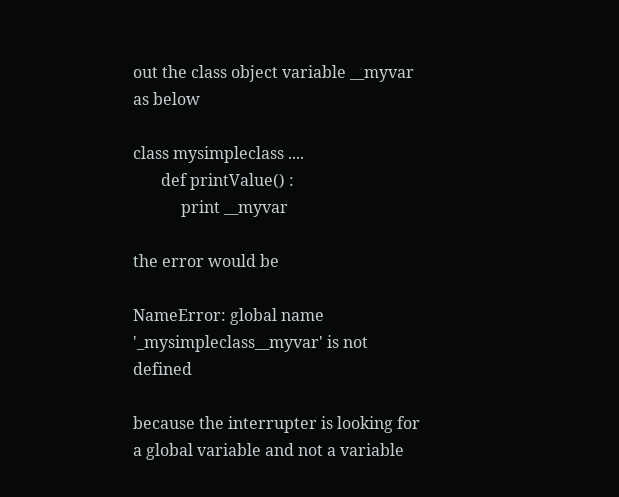out the class object variable __myvar as below

class mysimpleclass ....
       def printValue() :
            print __myvar

the error would be

NameError: global name '_mysimpleclass__myvar' is not defined

because the interrupter is looking for a global variable and not a variable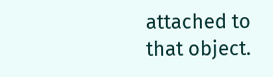attached to that object.